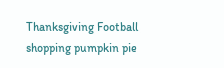Thanksgiving Football shopping pumpkin pie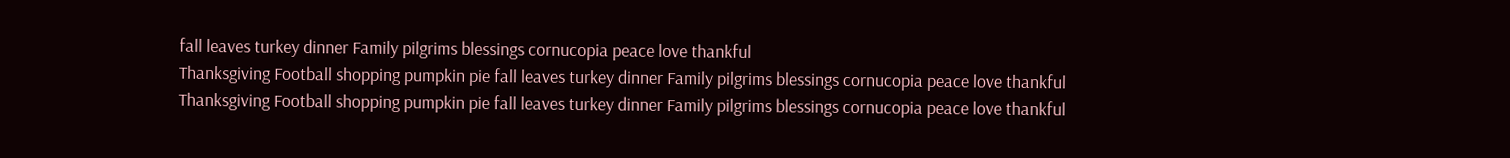fall leaves turkey dinner Family pilgrims blessings cornucopia peace love thankful
Thanksgiving Football shopping pumpkin pie fall leaves turkey dinner Family pilgrims blessings cornucopia peace love thankful
Thanksgiving Football shopping pumpkin pie fall leaves turkey dinner Family pilgrims blessings cornucopia peace love thankful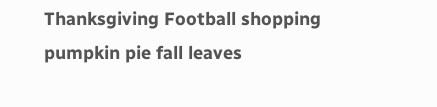Thanksgiving Football shopping pumpkin pie fall leaves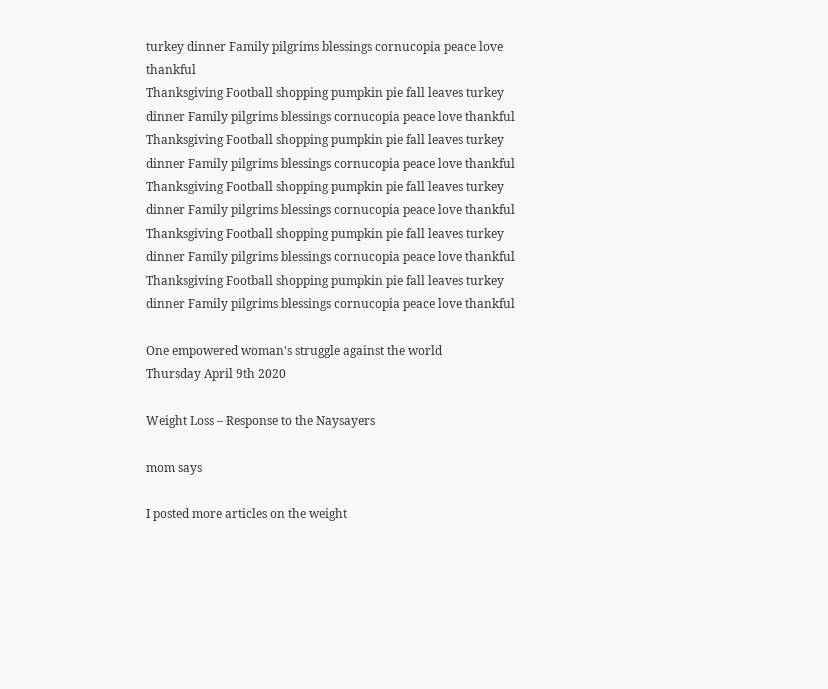turkey dinner Family pilgrims blessings cornucopia peace love thankful
Thanksgiving Football shopping pumpkin pie fall leaves turkey dinner Family pilgrims blessings cornucopia peace love thankful
Thanksgiving Football shopping pumpkin pie fall leaves turkey dinner Family pilgrims blessings cornucopia peace love thankful
Thanksgiving Football shopping pumpkin pie fall leaves turkey dinner Family pilgrims blessings cornucopia peace love thankful
Thanksgiving Football shopping pumpkin pie fall leaves turkey dinner Family pilgrims blessings cornucopia peace love thankful
Thanksgiving Football shopping pumpkin pie fall leaves turkey dinner Family pilgrims blessings cornucopia peace love thankful

One empowered woman's struggle against the world
Thursday April 9th 2020

Weight Loss – Response to the Naysayers

mom says

I posted more articles on the weight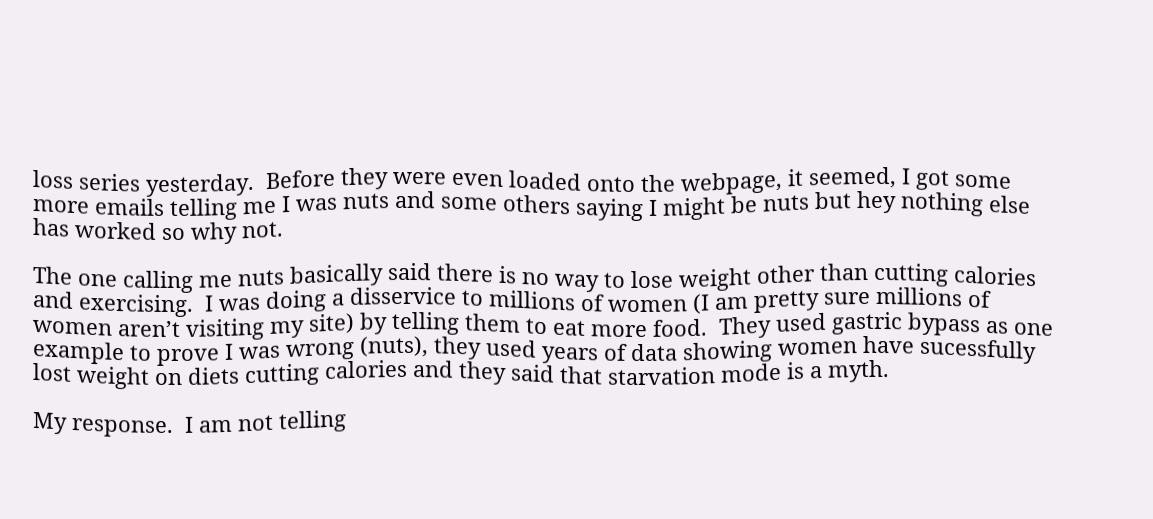loss series yesterday.  Before they were even loaded onto the webpage, it seemed, I got some more emails telling me I was nuts and some others saying I might be nuts but hey nothing else has worked so why not.

The one calling me nuts basically said there is no way to lose weight other than cutting calories and exercising.  I was doing a disservice to millions of women (I am pretty sure millions of women aren’t visiting my site) by telling them to eat more food.  They used gastric bypass as one example to prove I was wrong (nuts), they used years of data showing women have sucessfully lost weight on diets cutting calories and they said that starvation mode is a myth.

My response.  I am not telling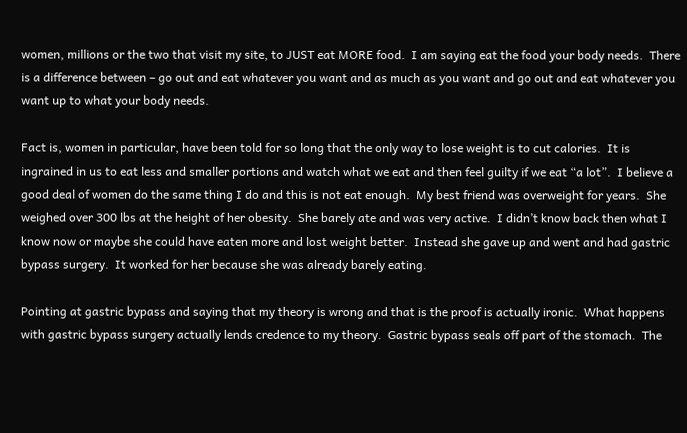women, millions or the two that visit my site, to JUST eat MORE food.  I am saying eat the food your body needs.  There is a difference between – go out and eat whatever you want and as much as you want and go out and eat whatever you want up to what your body needs.

Fact is, women in particular, have been told for so long that the only way to lose weight is to cut calories.  It is ingrained in us to eat less and smaller portions and watch what we eat and then feel guilty if we eat “a lot”.  I believe a good deal of women do the same thing I do and this is not eat enough.  My best friend was overweight for years.  She weighed over 300 lbs at the height of her obesity.  She barely ate and was very active.  I didn’t know back then what I know now or maybe she could have eaten more and lost weight better.  Instead she gave up and went and had gastric bypass surgery.  It worked for her because she was already barely eating.

Pointing at gastric bypass and saying that my theory is wrong and that is the proof is actually ironic.  What happens with gastric bypass surgery actually lends credence to my theory.  Gastric bypass seals off part of the stomach.  The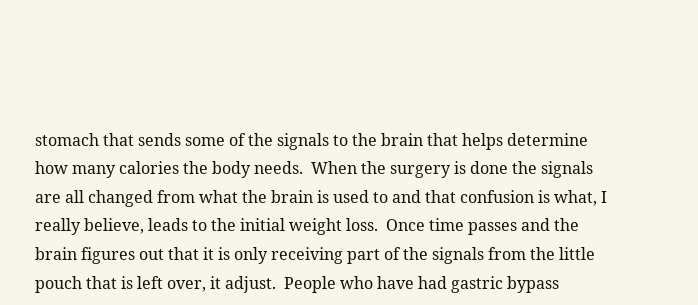stomach that sends some of the signals to the brain that helps determine how many calories the body needs.  When the surgery is done the signals are all changed from what the brain is used to and that confusion is what, I really believe, leads to the initial weight loss.  Once time passes and the brain figures out that it is only receiving part of the signals from the little pouch that is left over, it adjust.  People who have had gastric bypass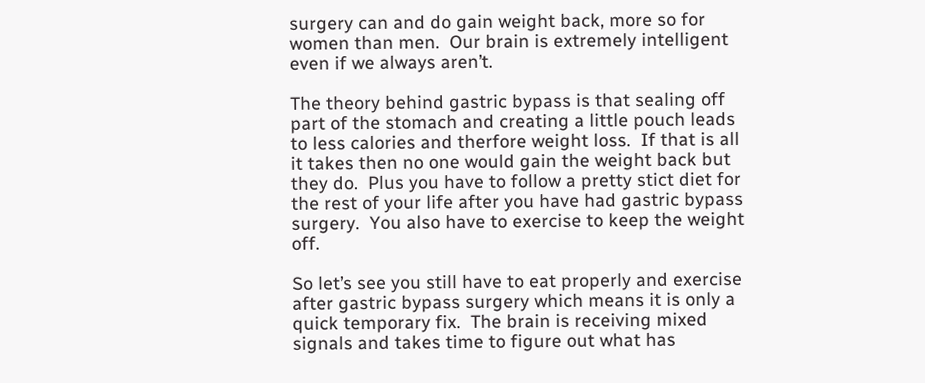surgery can and do gain weight back, more so for women than men.  Our brain is extremely intelligent even if we always aren’t.

The theory behind gastric bypass is that sealing off part of the stomach and creating a little pouch leads to less calories and therfore weight loss.  If that is all it takes then no one would gain the weight back but they do.  Plus you have to follow a pretty stict diet for the rest of your life after you have had gastric bypass surgery.  You also have to exercise to keep the weight off.

So let’s see you still have to eat properly and exercise after gastric bypass surgery which means it is only a quick temporary fix.  The brain is receiving mixed signals and takes time to figure out what has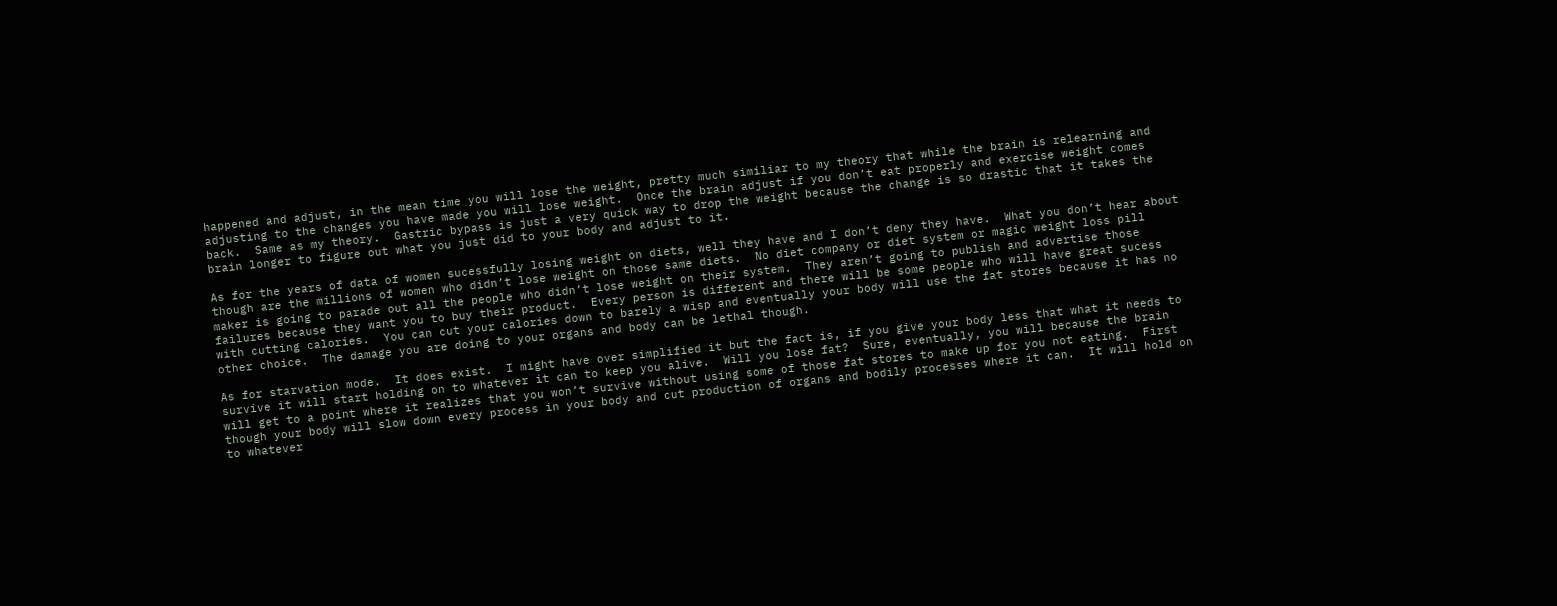happened and adjust, in the mean time you will lose the weight, pretty much similiar to my theory that while the brain is relearning and adjusting to the changes you have made you will lose weight.  Once the brain adjust if you don’t eat properly and exercise weight comes back.  Same as my theory.  Gastric bypass is just a very quick way to drop the weight because the change is so drastic that it takes the brain longer to figure out what you just did to your body and adjust to it.

As for the years of data of women sucessfully losing weight on diets, well they have and I don’t deny they have.  What you don’t hear about though are the millions of women who didn’t lose weight on those same diets.  No diet company or diet system or magic weight loss pill maker is going to parade out all the people who didn’t lose weight on their system.  They aren’t going to publish and advertise those failures because they want you to buy their product.  Every person is different and there will be some people who will have great sucess with cutting calories.  You can cut your calories down to barely a wisp and eventually your body will use the fat stores because it has no other choice.  The damage you are doing to your organs and body can be lethal though.

As for starvation mode.  It does exist.  I might have over simplified it but the fact is, if you give your body less that what it needs to survive it will start holding on to whatever it can to keep you alive.  Will you lose fat?  Sure, eventually, you will because the brain will get to a point where it realizes that you won’t survive without using some of those fat stores to make up for you not eating.  First though your body will slow down every process in your body and cut production of organs and bodily processes where it can.  It will hold on to whatever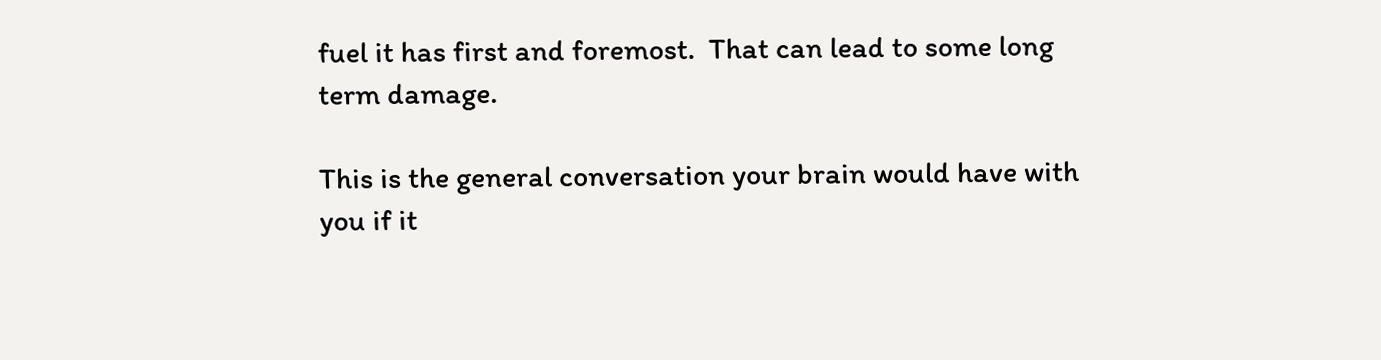fuel it has first and foremost.  That can lead to some long term damage.

This is the general conversation your brain would have with you if it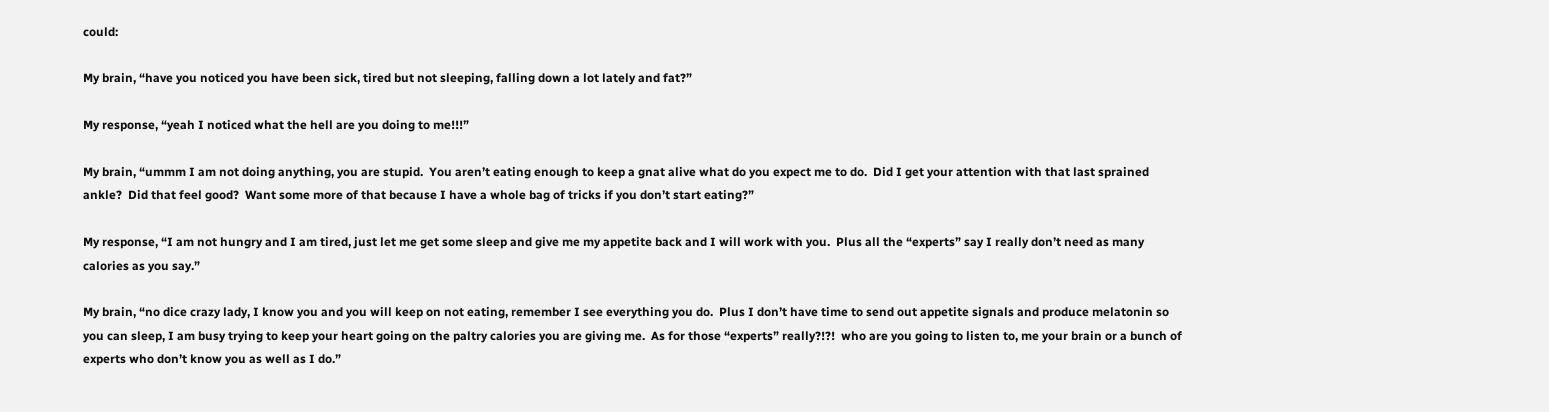could:

My brain, “have you noticed you have been sick, tired but not sleeping, falling down a lot lately and fat?”

My response, “yeah I noticed what the hell are you doing to me!!!”

My brain, “ummm I am not doing anything, you are stupid.  You aren’t eating enough to keep a gnat alive what do you expect me to do.  Did I get your attention with that last sprained ankle?  Did that feel good?  Want some more of that because I have a whole bag of tricks if you don’t start eating?”

My response, “I am not hungry and I am tired, just let me get some sleep and give me my appetite back and I will work with you.  Plus all the “experts” say I really don’t need as many calories as you say.”

My brain, “no dice crazy lady, I know you and you will keep on not eating, remember I see everything you do.  Plus I don’t have time to send out appetite signals and produce melatonin so you can sleep, I am busy trying to keep your heart going on the paltry calories you are giving me.  As for those “experts” really?!?!  who are you going to listen to, me your brain or a bunch of experts who don’t know you as well as I do.”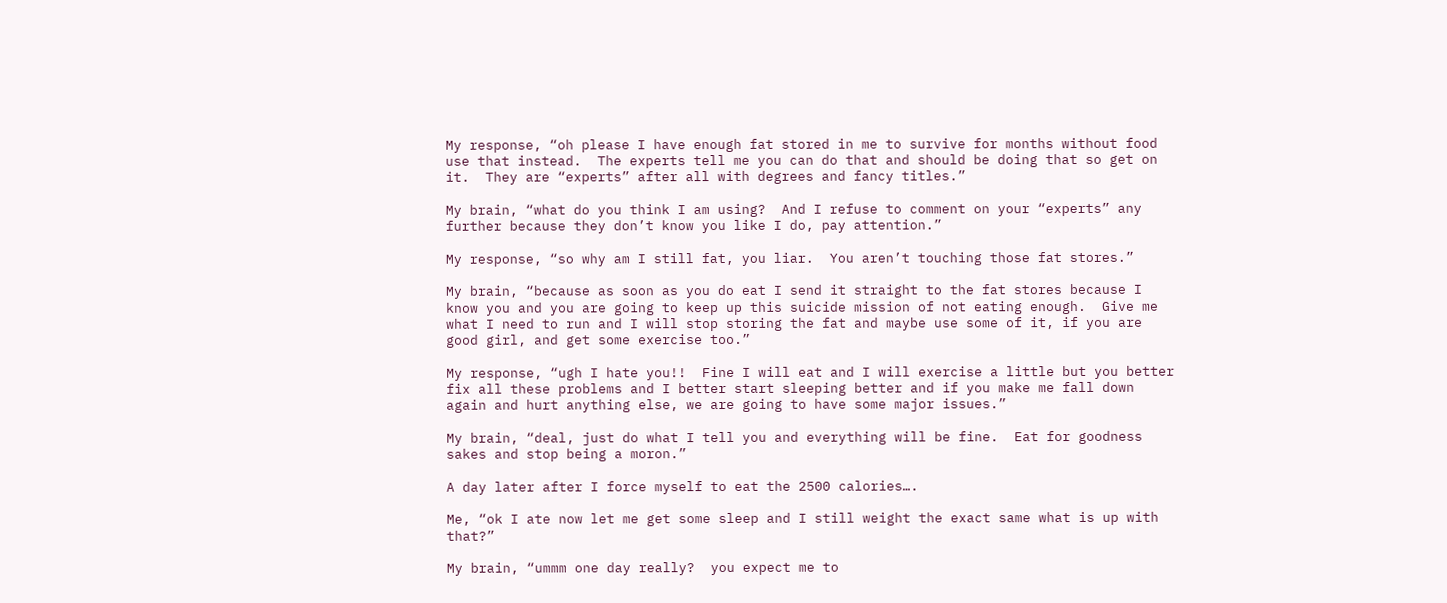My response, “oh please I have enough fat stored in me to survive for months without food use that instead.  The experts tell me you can do that and should be doing that so get on it.  They are “experts” after all with degrees and fancy titles.”

My brain, “what do you think I am using?  And I refuse to comment on your “experts” any further because they don’t know you like I do, pay attention.”

My response, “so why am I still fat, you liar.  You aren’t touching those fat stores.”

My brain, “because as soon as you do eat I send it straight to the fat stores because I know you and you are going to keep up this suicide mission of not eating enough.  Give me what I need to run and I will stop storing the fat and maybe use some of it, if you are good girl, and get some exercise too.”

My response, “ugh I hate you!!  Fine I will eat and I will exercise a little but you better fix all these problems and I better start sleeping better and if you make me fall down again and hurt anything else, we are going to have some major issues.”

My brain, “deal, just do what I tell you and everything will be fine.  Eat for goodness sakes and stop being a moron.”

A day later after I force myself to eat the 2500 calories….

Me, “ok I ate now let me get some sleep and I still weight the exact same what is up with that?”

My brain, “ummm one day really?  you expect me to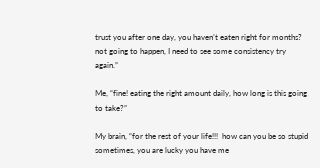trust you after one day, you haven’t eaten right for months?  not going to happen, I need to see some consistency try again.”

Me, “fine! eating the right amount daily, how long is this going to take?”

My brain, “for the rest of your life!!!  how can you be so stupid sometimes, you are lucky you have me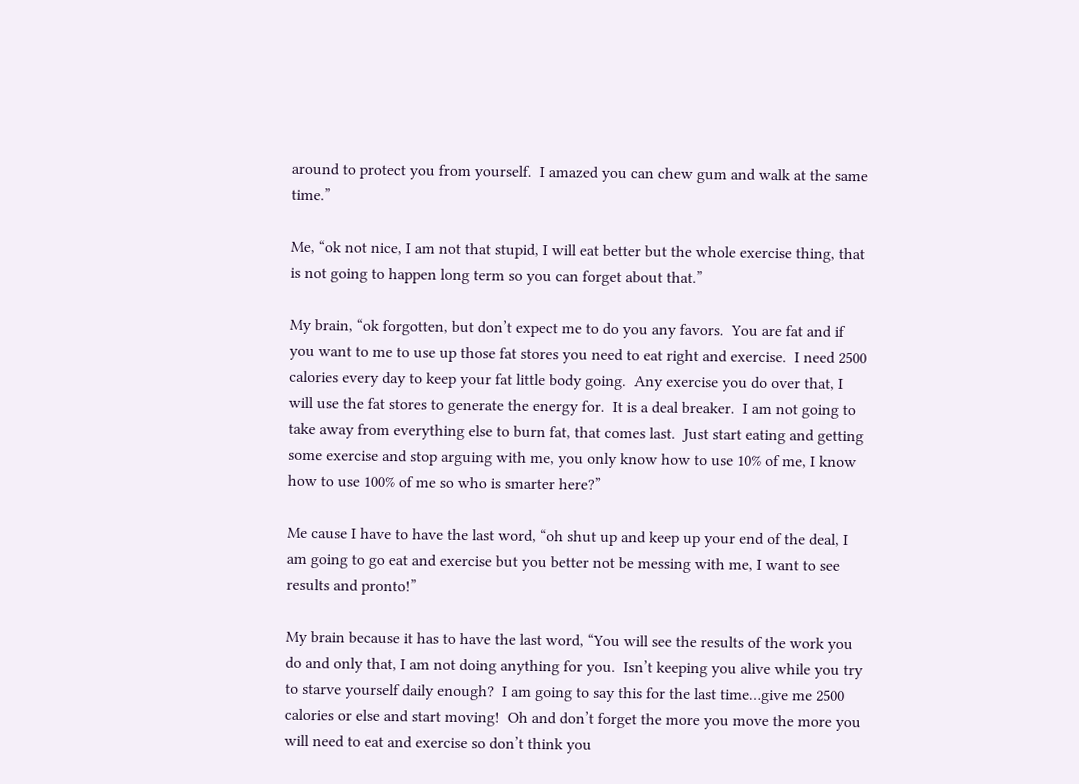around to protect you from yourself.  I amazed you can chew gum and walk at the same time.”

Me, “ok not nice, I am not that stupid, I will eat better but the whole exercise thing, that is not going to happen long term so you can forget about that.”

My brain, “ok forgotten, but don’t expect me to do you any favors.  You are fat and if you want to me to use up those fat stores you need to eat right and exercise.  I need 2500 calories every day to keep your fat little body going.  Any exercise you do over that, I will use the fat stores to generate the energy for.  It is a deal breaker.  I am not going to take away from everything else to burn fat, that comes last.  Just start eating and getting some exercise and stop arguing with me, you only know how to use 10% of me, I know how to use 100% of me so who is smarter here?”

Me cause I have to have the last word, “oh shut up and keep up your end of the deal, I am going to go eat and exercise but you better not be messing with me, I want to see results and pronto!”

My brain because it has to have the last word, “You will see the results of the work you do and only that, I am not doing anything for you.  Isn’t keeping you alive while you try to starve yourself daily enough?  I am going to say this for the last time…give me 2500 calories or else and start moving!  Oh and don’t forget the more you move the more you will need to eat and exercise so don’t think you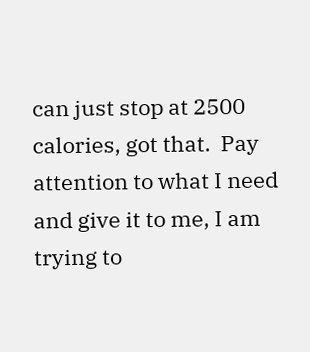can just stop at 2500 calories, got that.  Pay attention to what I need and give it to me, I am trying to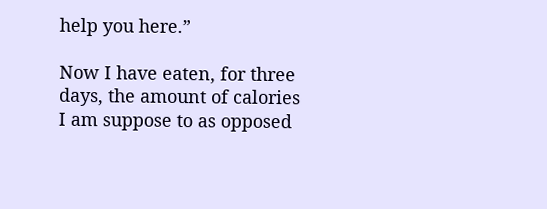help you here.”

Now I have eaten, for three days, the amount of calories I am suppose to as opposed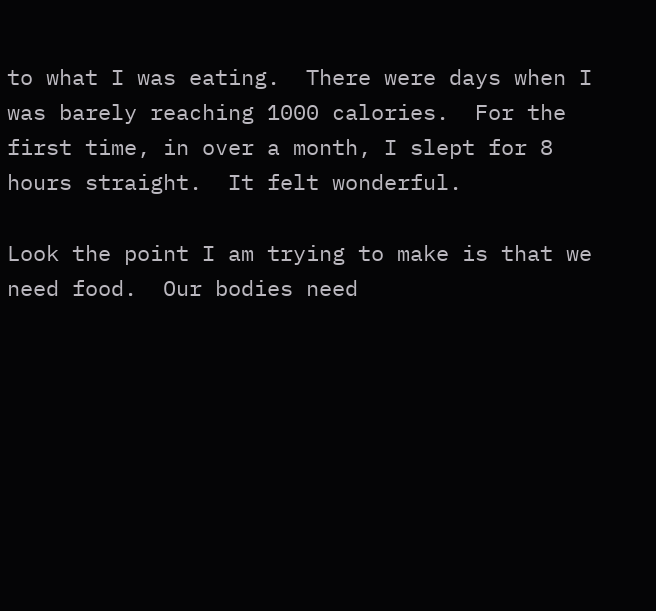to what I was eating.  There were days when I was barely reaching 1000 calories.  For the first time, in over a month, I slept for 8 hours straight.  It felt wonderful.

Look the point I am trying to make is that we need food.  Our bodies need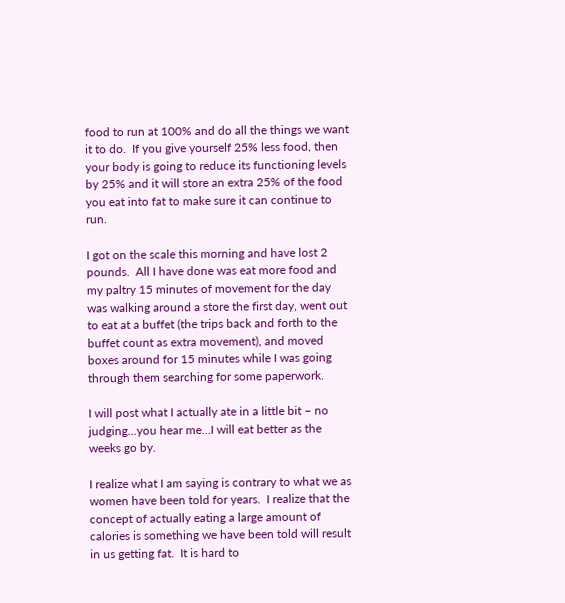food to run at 100% and do all the things we want it to do.  If you give yourself 25% less food, then your body is going to reduce its functioning levels by 25% and it will store an extra 25% of the food you eat into fat to make sure it can continue to run.

I got on the scale this morning and have lost 2 pounds.  All I have done was eat more food and my paltry 15 minutes of movement for the day was walking around a store the first day, went out to eat at a buffet (the trips back and forth to the buffet count as extra movement), and moved boxes around for 15 minutes while I was going through them searching for some paperwork.

I will post what I actually ate in a little bit – no judging…you hear me…I will eat better as the weeks go by.

I realize what I am saying is contrary to what we as women have been told for years.  I realize that the concept of actually eating a large amount of calories is something we have been told will result in us getting fat.  It is hard to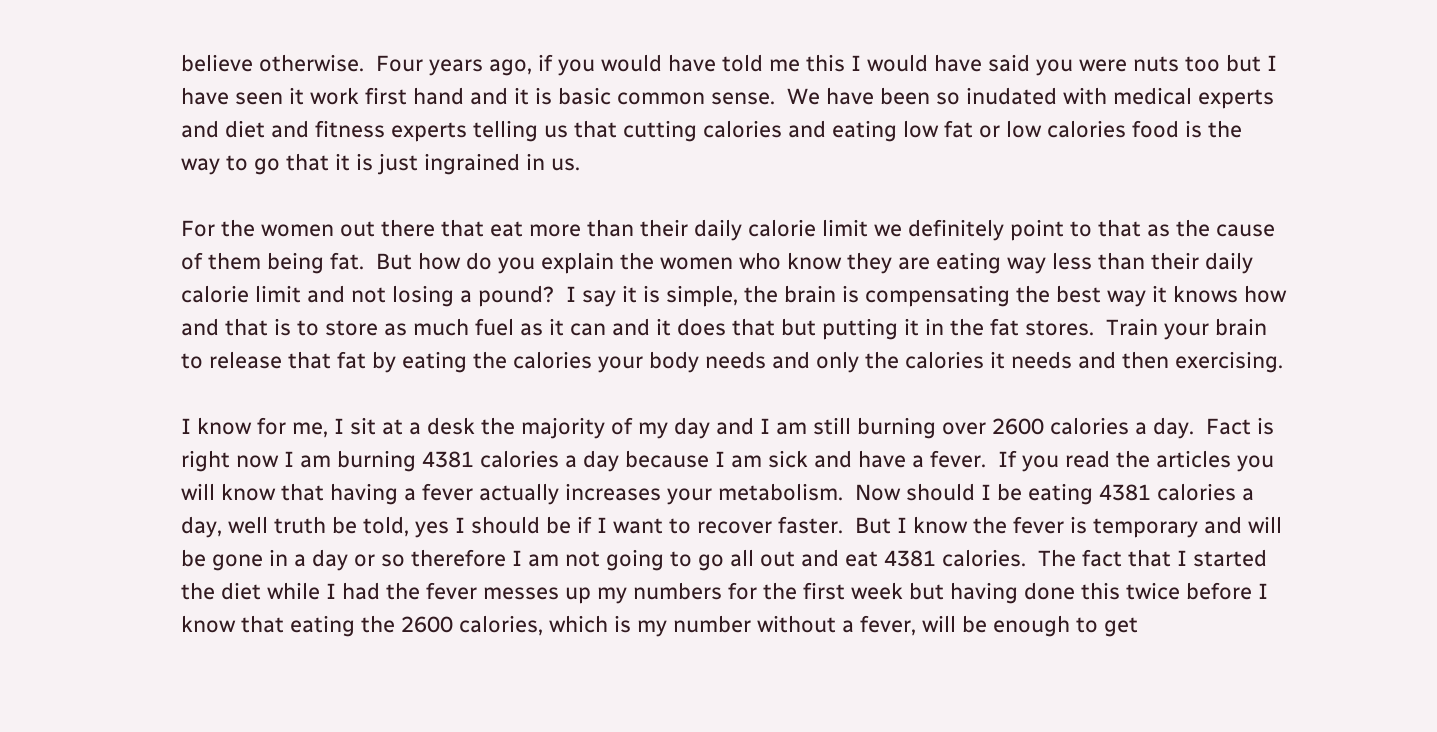believe otherwise.  Four years ago, if you would have told me this I would have said you were nuts too but I have seen it work first hand and it is basic common sense.  We have been so inudated with medical experts and diet and fitness experts telling us that cutting calories and eating low fat or low calories food is the way to go that it is just ingrained in us.

For the women out there that eat more than their daily calorie limit we definitely point to that as the cause of them being fat.  But how do you explain the women who know they are eating way less than their daily calorie limit and not losing a pound?  I say it is simple, the brain is compensating the best way it knows how and that is to store as much fuel as it can and it does that but putting it in the fat stores.  Train your brain to release that fat by eating the calories your body needs and only the calories it needs and then exercising.

I know for me, I sit at a desk the majority of my day and I am still burning over 2600 calories a day.  Fact is right now I am burning 4381 calories a day because I am sick and have a fever.  If you read the articles you will know that having a fever actually increases your metabolism.  Now should I be eating 4381 calories a day, well truth be told, yes I should be if I want to recover faster.  But I know the fever is temporary and will be gone in a day or so therefore I am not going to go all out and eat 4381 calories.  The fact that I started the diet while I had the fever messes up my numbers for the first week but having done this twice before I know that eating the 2600 calories, which is my number without a fever, will be enough to get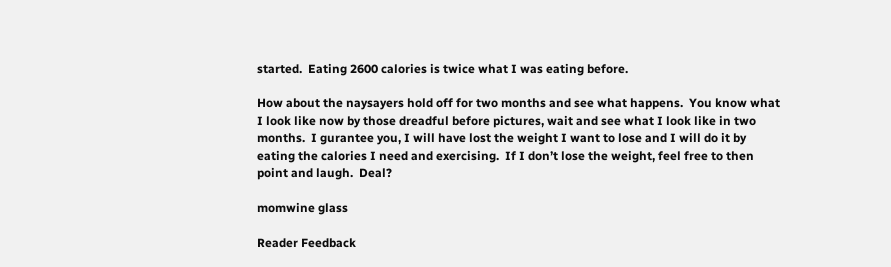started.  Eating 2600 calories is twice what I was eating before.

How about the naysayers hold off for two months and see what happens.  You know what I look like now by those dreadful before pictures, wait and see what I look like in two months.  I gurantee you, I will have lost the weight I want to lose and I will do it by eating the calories I need and exercising.  If I don’t lose the weight, feel free to then point and laugh.  Deal?

momwine glass

Reader Feedback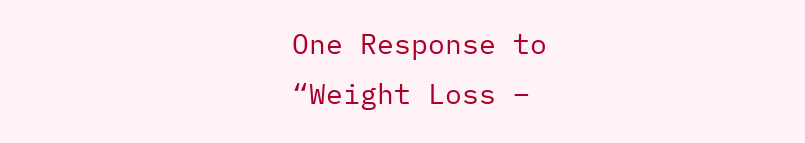One Response to “Weight Loss –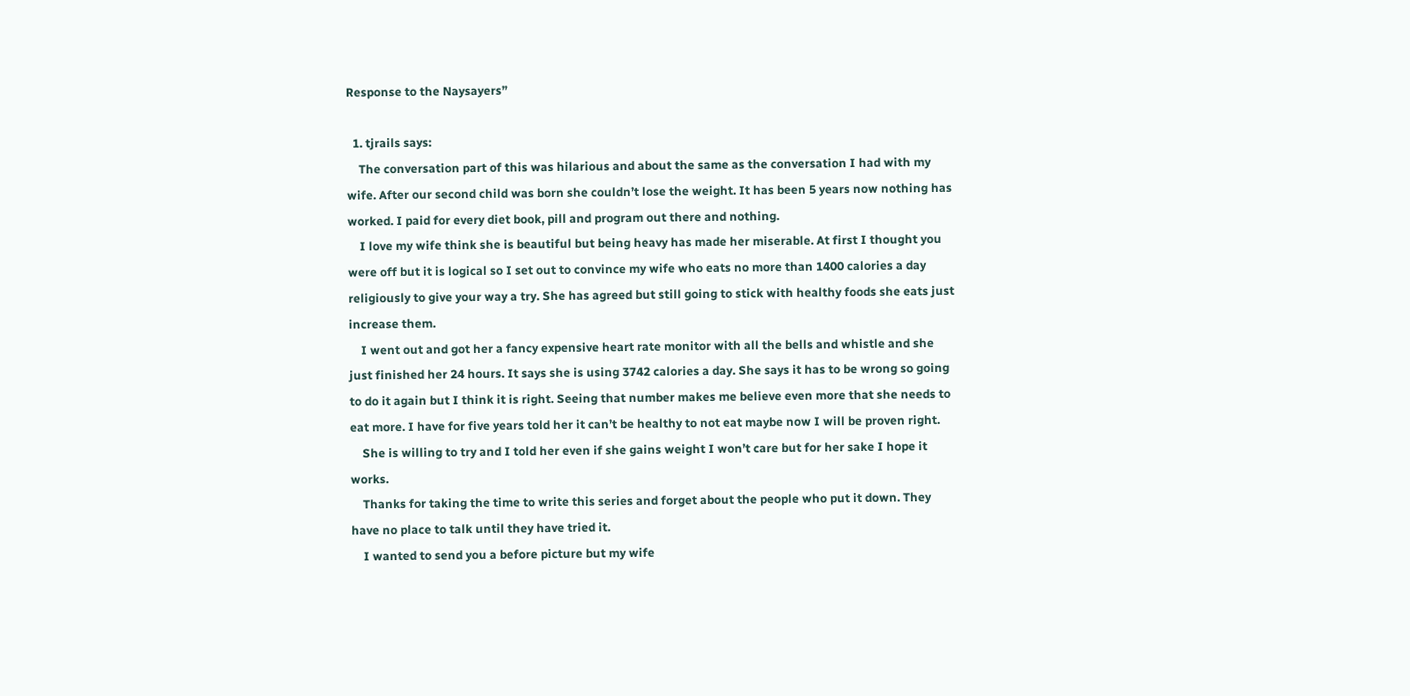Response to the Naysayers”

  1. tjrails says:
    The conversation part of this was hilarious and about the same as the conversation I had with my wife. After our second child was born she couldn’t lose the weight. It has been 5 years now nothing has worked. I paid for every diet book, pill and program out there and nothing.
    I love my wife think she is beautiful but being heavy has made her miserable. At first I thought you were off but it is logical so I set out to convince my wife who eats no more than 1400 calories a day religiously to give your way a try. She has agreed but still going to stick with healthy foods she eats just increase them.
    I went out and got her a fancy expensive heart rate monitor with all the bells and whistle and she just finished her 24 hours. It says she is using 3742 calories a day. She says it has to be wrong so going to do it again but I think it is right. Seeing that number makes me believe even more that she needs to eat more. I have for five years told her it can’t be healthy to not eat maybe now I will be proven right.
    She is willing to try and I told her even if she gains weight I won’t care but for her sake I hope it works.
    Thanks for taking the time to write this series and forget about the people who put it down. They have no place to talk until they have tried it.
    I wanted to send you a before picture but my wife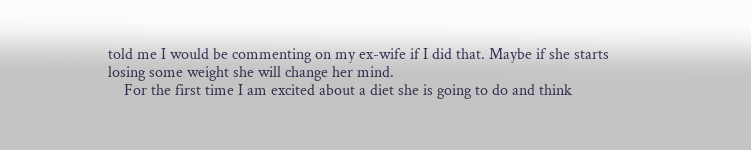told me I would be commenting on my ex-wife if I did that. Maybe if she starts losing some weight she will change her mind.
    For the first time I am excited about a diet she is going to do and think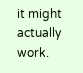it might actually work.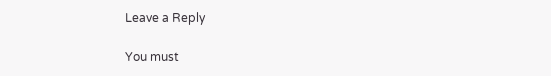Leave a Reply

You must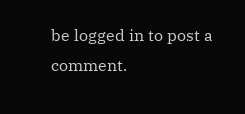be logged in to post a comment.